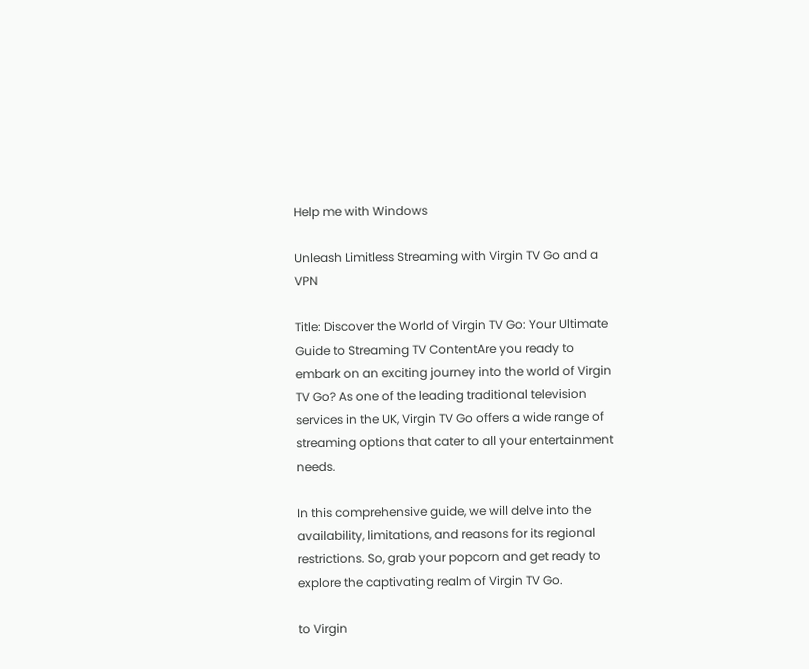Help me with Windows

Unleash Limitless Streaming with Virgin TV Go and a VPN

Title: Discover the World of Virgin TV Go: Your Ultimate Guide to Streaming TV ContentAre you ready to embark on an exciting journey into the world of Virgin TV Go? As one of the leading traditional television services in the UK, Virgin TV Go offers a wide range of streaming options that cater to all your entertainment needs.

In this comprehensive guide, we will delve into the availability, limitations, and reasons for its regional restrictions. So, grab your popcorn and get ready to explore the captivating realm of Virgin TV Go.

to Virgin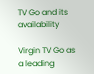TV Go and its availability

Virgin TV Go as a leading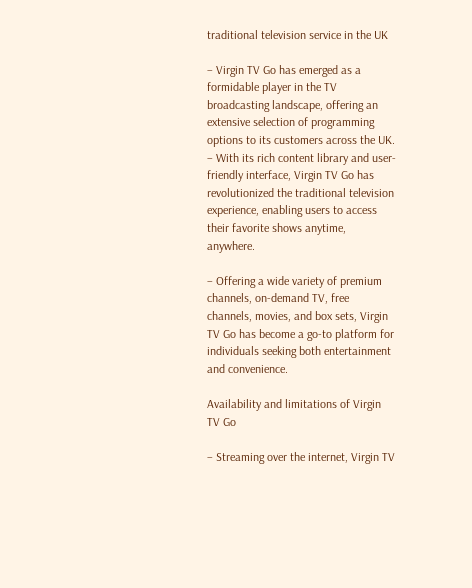traditional television service in the UK

– Virgin TV Go has emerged as a formidable player in the TV broadcasting landscape, offering an extensive selection of programming options to its customers across the UK. – With its rich content library and user-friendly interface, Virgin TV Go has revolutionized the traditional television experience, enabling users to access their favorite shows anytime, anywhere.

– Offering a wide variety of premium channels, on-demand TV, free channels, movies, and box sets, Virgin TV Go has become a go-to platform for individuals seeking both entertainment and convenience.

Availability and limitations of Virgin TV Go

– Streaming over the internet, Virgin TV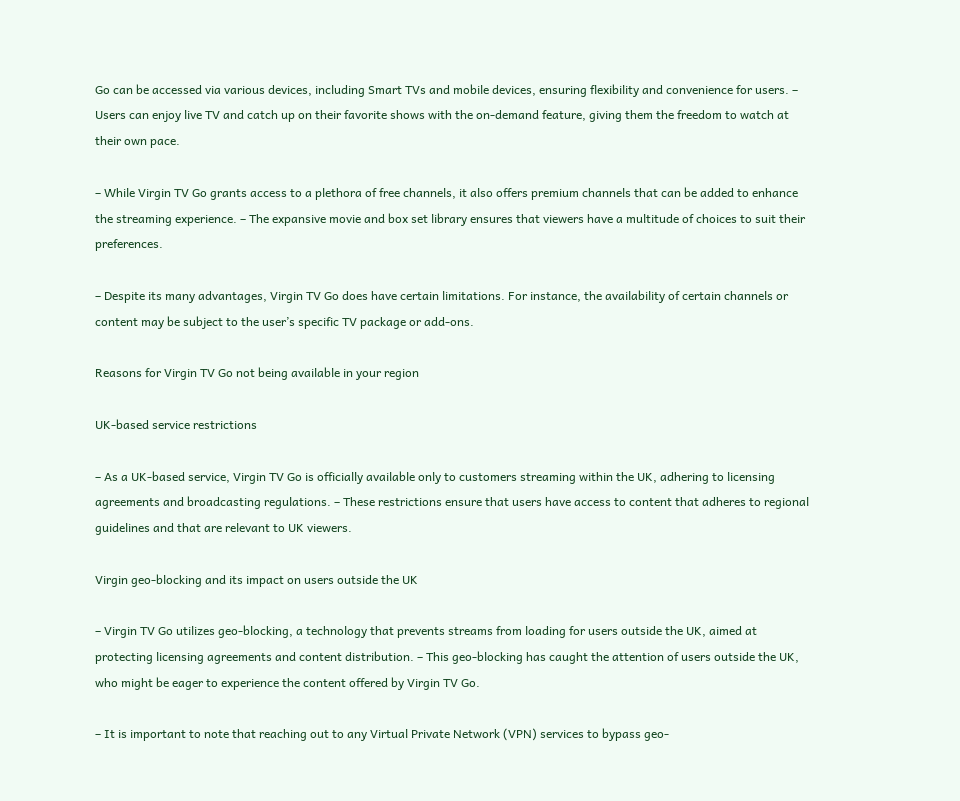Go can be accessed via various devices, including Smart TVs and mobile devices, ensuring flexibility and convenience for users. – Users can enjoy live TV and catch up on their favorite shows with the on-demand feature, giving them the freedom to watch at their own pace.

– While Virgin TV Go grants access to a plethora of free channels, it also offers premium channels that can be added to enhance the streaming experience. – The expansive movie and box set library ensures that viewers have a multitude of choices to suit their preferences.

– Despite its many advantages, Virgin TV Go does have certain limitations. For instance, the availability of certain channels or content may be subject to the user’s specific TV package or add-ons.

Reasons for Virgin TV Go not being available in your region

UK-based service restrictions

– As a UK-based service, Virgin TV Go is officially available only to customers streaming within the UK, adhering to licensing agreements and broadcasting regulations. – These restrictions ensure that users have access to content that adheres to regional guidelines and that are relevant to UK viewers.

Virgin geo-blocking and its impact on users outside the UK

– Virgin TV Go utilizes geo-blocking, a technology that prevents streams from loading for users outside the UK, aimed at protecting licensing agreements and content distribution. – This geo-blocking has caught the attention of users outside the UK, who might be eager to experience the content offered by Virgin TV Go.

– It is important to note that reaching out to any Virtual Private Network (VPN) services to bypass geo-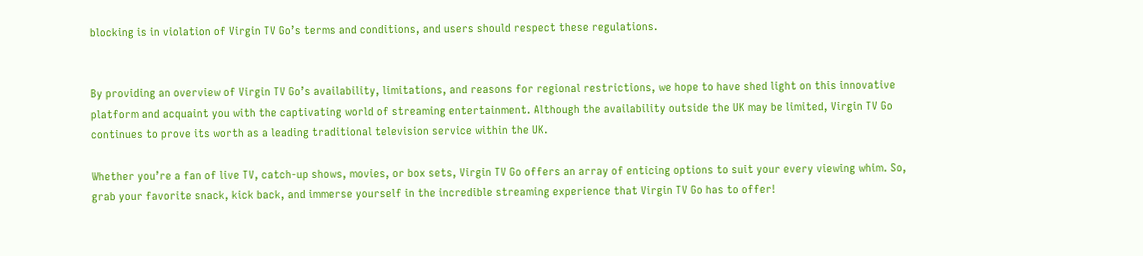blocking is in violation of Virgin TV Go’s terms and conditions, and users should respect these regulations.


By providing an overview of Virgin TV Go’s availability, limitations, and reasons for regional restrictions, we hope to have shed light on this innovative platform and acquaint you with the captivating world of streaming entertainment. Although the availability outside the UK may be limited, Virgin TV Go continues to prove its worth as a leading traditional television service within the UK.

Whether you’re a fan of live TV, catch-up shows, movies, or box sets, Virgin TV Go offers an array of enticing options to suit your every viewing whim. So, grab your favorite snack, kick back, and immerse yourself in the incredible streaming experience that Virgin TV Go has to offer!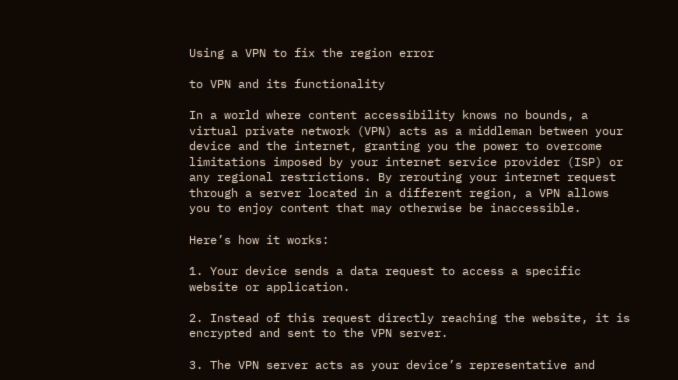Using a VPN to fix the region error

to VPN and its functionality

In a world where content accessibility knows no bounds, a virtual private network (VPN) acts as a middleman between your device and the internet, granting you the power to overcome limitations imposed by your internet service provider (ISP) or any regional restrictions. By rerouting your internet request through a server located in a different region, a VPN allows you to enjoy content that may otherwise be inaccessible.

Here’s how it works:

1. Your device sends a data request to access a specific website or application.

2. Instead of this request directly reaching the website, it is encrypted and sent to the VPN server.

3. The VPN server acts as your device’s representative and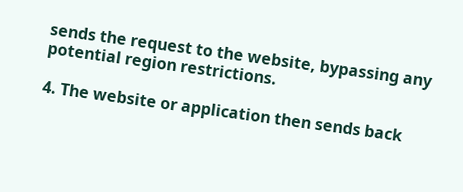sends the request to the website, bypassing any potential region restrictions.

4. The website or application then sends back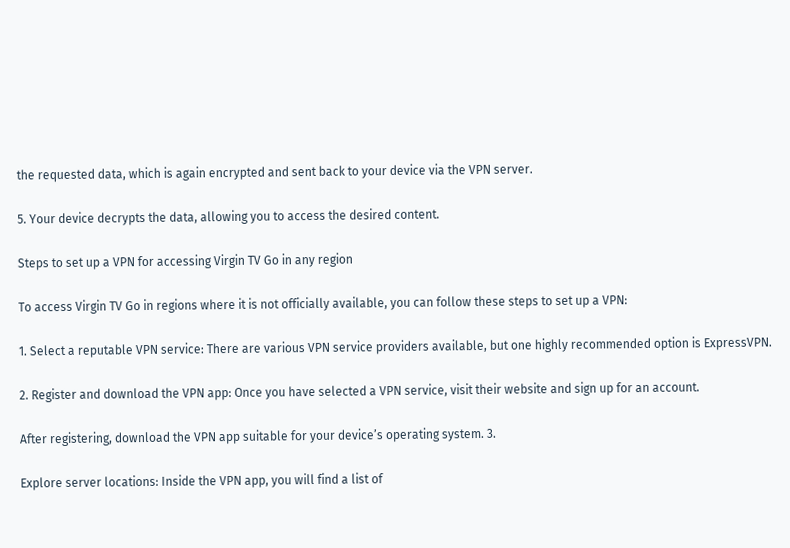the requested data, which is again encrypted and sent back to your device via the VPN server.

5. Your device decrypts the data, allowing you to access the desired content.

Steps to set up a VPN for accessing Virgin TV Go in any region

To access Virgin TV Go in regions where it is not officially available, you can follow these steps to set up a VPN:

1. Select a reputable VPN service: There are various VPN service providers available, but one highly recommended option is ExpressVPN.

2. Register and download the VPN app: Once you have selected a VPN service, visit their website and sign up for an account.

After registering, download the VPN app suitable for your device’s operating system. 3.

Explore server locations: Inside the VPN app, you will find a list of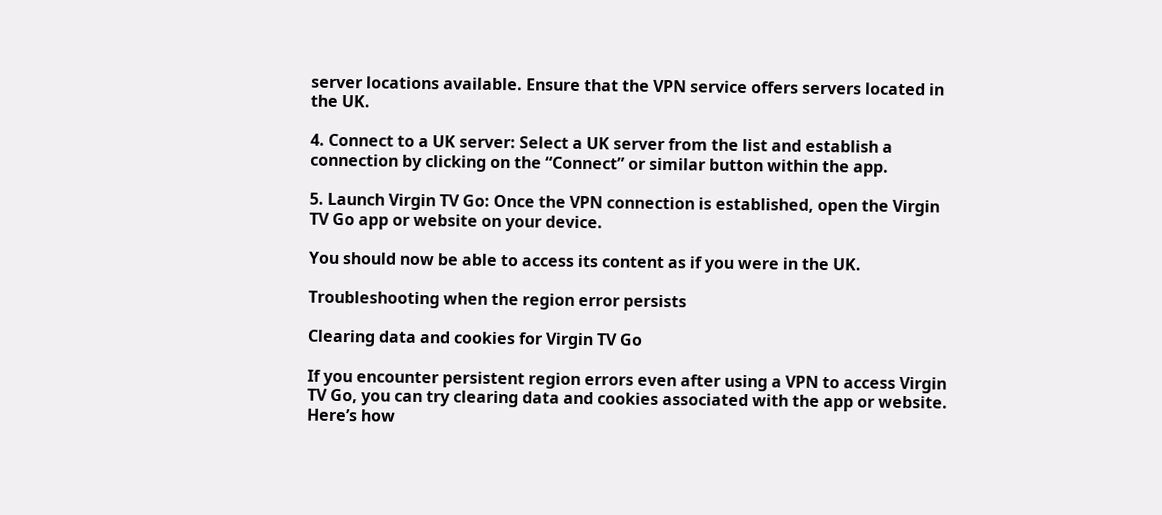server locations available. Ensure that the VPN service offers servers located in the UK.

4. Connect to a UK server: Select a UK server from the list and establish a connection by clicking on the “Connect” or similar button within the app.

5. Launch Virgin TV Go: Once the VPN connection is established, open the Virgin TV Go app or website on your device.

You should now be able to access its content as if you were in the UK.

Troubleshooting when the region error persists

Clearing data and cookies for Virgin TV Go

If you encounter persistent region errors even after using a VPN to access Virgin TV Go, you can try clearing data and cookies associated with the app or website. Here’s how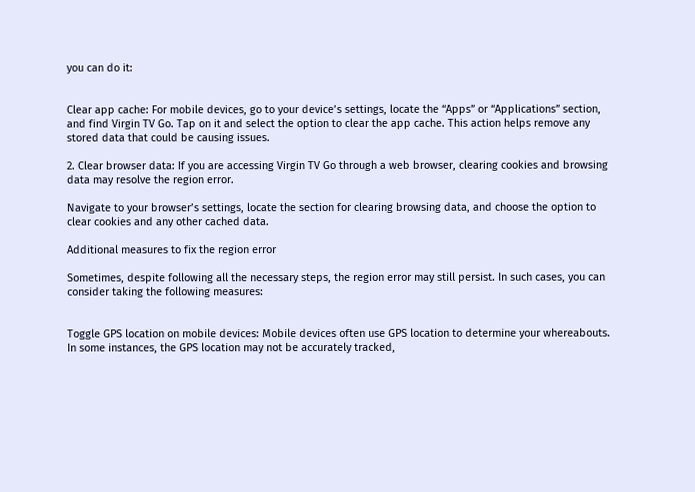you can do it:


Clear app cache: For mobile devices, go to your device’s settings, locate the “Apps” or “Applications” section, and find Virgin TV Go. Tap on it and select the option to clear the app cache. This action helps remove any stored data that could be causing issues.

2. Clear browser data: If you are accessing Virgin TV Go through a web browser, clearing cookies and browsing data may resolve the region error.

Navigate to your browser’s settings, locate the section for clearing browsing data, and choose the option to clear cookies and any other cached data.

Additional measures to fix the region error

Sometimes, despite following all the necessary steps, the region error may still persist. In such cases, you can consider taking the following measures:


Toggle GPS location on mobile devices: Mobile devices often use GPS location to determine your whereabouts. In some instances, the GPS location may not be accurately tracked,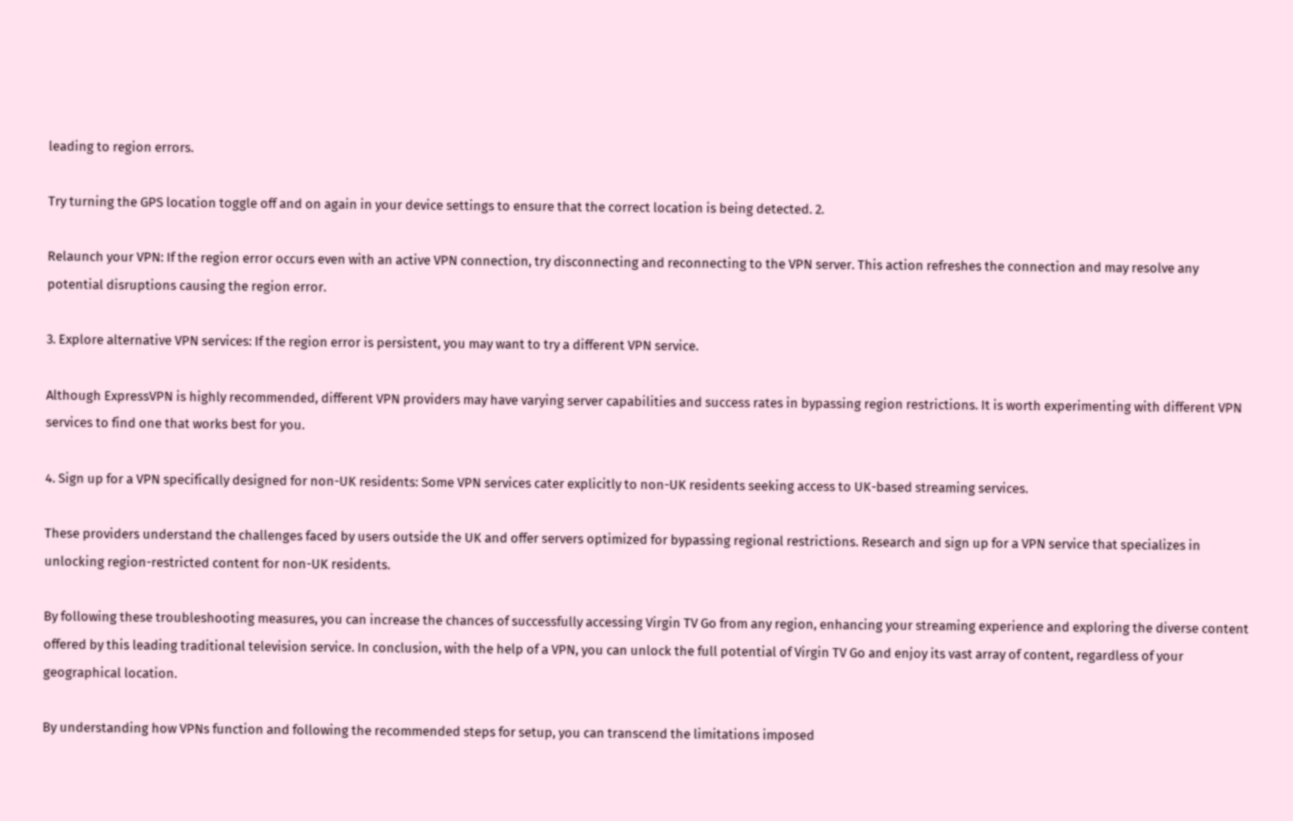leading to region errors.

Try turning the GPS location toggle off and on again in your device settings to ensure that the correct location is being detected. 2.

Relaunch your VPN: If the region error occurs even with an active VPN connection, try disconnecting and reconnecting to the VPN server. This action refreshes the connection and may resolve any potential disruptions causing the region error.

3. Explore alternative VPN services: If the region error is persistent, you may want to try a different VPN service.

Although ExpressVPN is highly recommended, different VPN providers may have varying server capabilities and success rates in bypassing region restrictions. It is worth experimenting with different VPN services to find one that works best for you.

4. Sign up for a VPN specifically designed for non-UK residents: Some VPN services cater explicitly to non-UK residents seeking access to UK-based streaming services.

These providers understand the challenges faced by users outside the UK and offer servers optimized for bypassing regional restrictions. Research and sign up for a VPN service that specializes in unlocking region-restricted content for non-UK residents.

By following these troubleshooting measures, you can increase the chances of successfully accessing Virgin TV Go from any region, enhancing your streaming experience and exploring the diverse content offered by this leading traditional television service. In conclusion, with the help of a VPN, you can unlock the full potential of Virgin TV Go and enjoy its vast array of content, regardless of your geographical location.

By understanding how VPNs function and following the recommended steps for setup, you can transcend the limitations imposed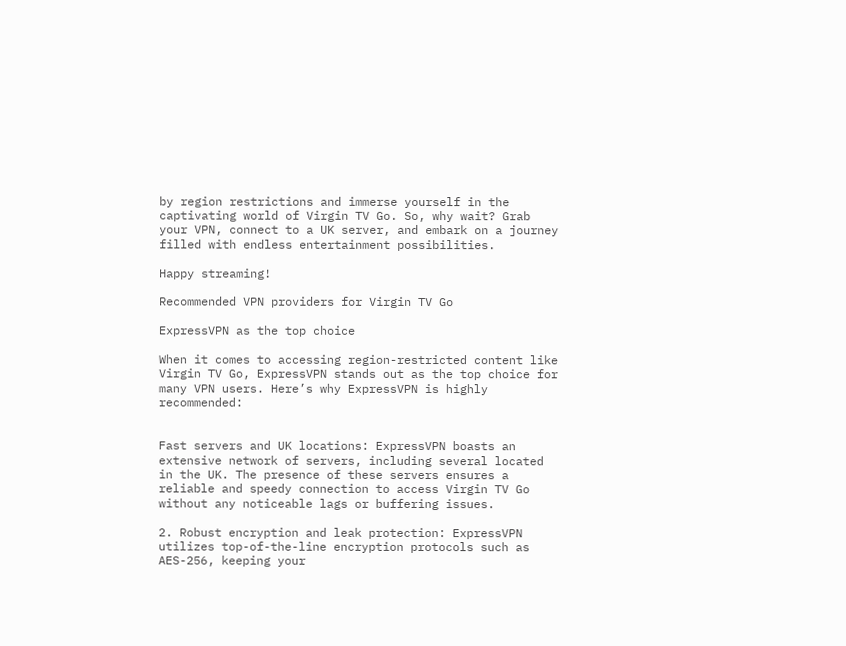by region restrictions and immerse yourself in the captivating world of Virgin TV Go. So, why wait? Grab your VPN, connect to a UK server, and embark on a journey filled with endless entertainment possibilities.

Happy streaming!

Recommended VPN providers for Virgin TV Go

ExpressVPN as the top choice

When it comes to accessing region-restricted content like Virgin TV Go, ExpressVPN stands out as the top choice for many VPN users. Here’s why ExpressVPN is highly recommended:


Fast servers and UK locations: ExpressVPN boasts an extensive network of servers, including several located in the UK. The presence of these servers ensures a reliable and speedy connection to access Virgin TV Go without any noticeable lags or buffering issues.

2. Robust encryption and leak protection: ExpressVPN utilizes top-of-the-line encryption protocols such as AES-256, keeping your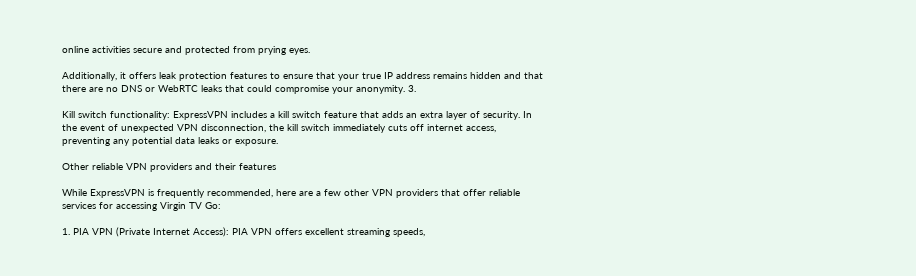online activities secure and protected from prying eyes.

Additionally, it offers leak protection features to ensure that your true IP address remains hidden and that there are no DNS or WebRTC leaks that could compromise your anonymity. 3.

Kill switch functionality: ExpressVPN includes a kill switch feature that adds an extra layer of security. In the event of unexpected VPN disconnection, the kill switch immediately cuts off internet access, preventing any potential data leaks or exposure.

Other reliable VPN providers and their features

While ExpressVPN is frequently recommended, here are a few other VPN providers that offer reliable services for accessing Virgin TV Go:

1. PIA VPN (Private Internet Access): PIA VPN offers excellent streaming speeds,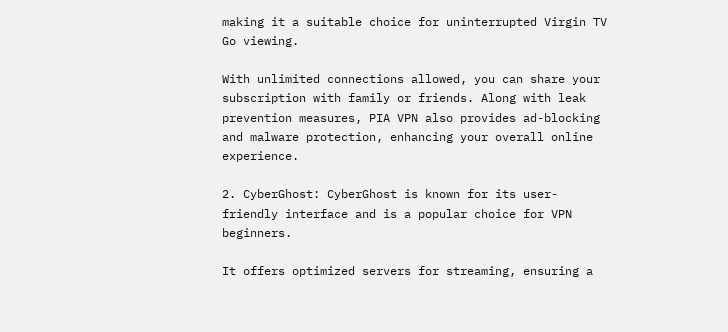making it a suitable choice for uninterrupted Virgin TV Go viewing.

With unlimited connections allowed, you can share your subscription with family or friends. Along with leak prevention measures, PIA VPN also provides ad-blocking and malware protection, enhancing your overall online experience.

2. CyberGhost: CyberGhost is known for its user-friendly interface and is a popular choice for VPN beginners.

It offers optimized servers for streaming, ensuring a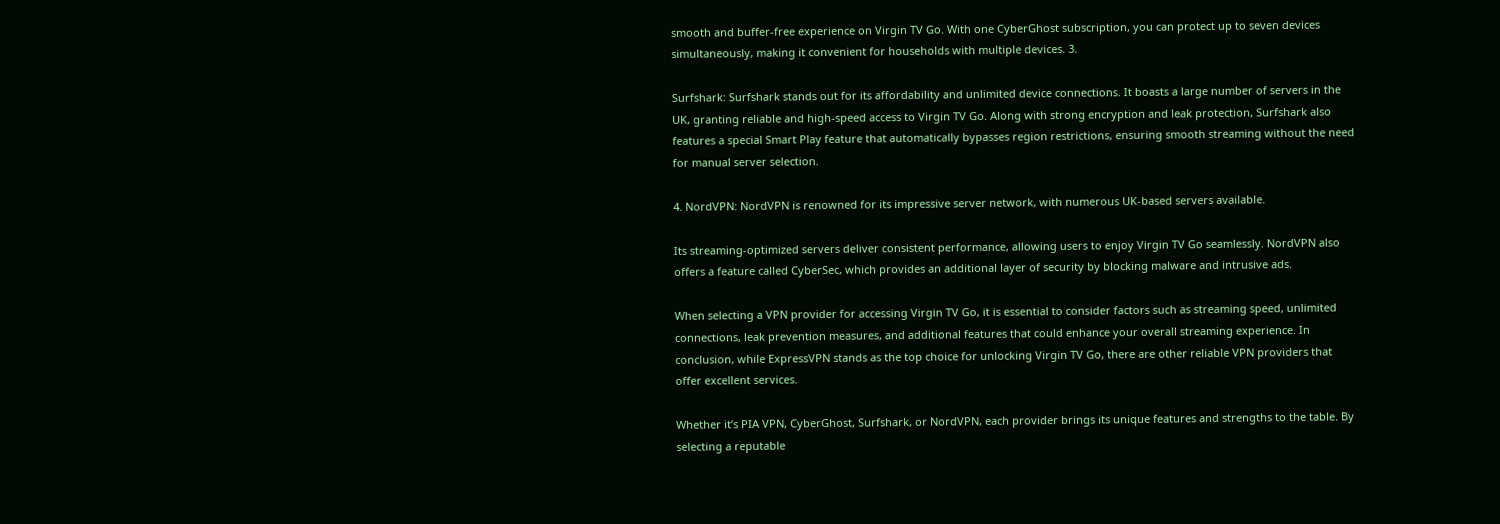smooth and buffer-free experience on Virgin TV Go. With one CyberGhost subscription, you can protect up to seven devices simultaneously, making it convenient for households with multiple devices. 3.

Surfshark: Surfshark stands out for its affordability and unlimited device connections. It boasts a large number of servers in the UK, granting reliable and high-speed access to Virgin TV Go. Along with strong encryption and leak protection, Surfshark also features a special Smart Play feature that automatically bypasses region restrictions, ensuring smooth streaming without the need for manual server selection.

4. NordVPN: NordVPN is renowned for its impressive server network, with numerous UK-based servers available.

Its streaming-optimized servers deliver consistent performance, allowing users to enjoy Virgin TV Go seamlessly. NordVPN also offers a feature called CyberSec, which provides an additional layer of security by blocking malware and intrusive ads.

When selecting a VPN provider for accessing Virgin TV Go, it is essential to consider factors such as streaming speed, unlimited connections, leak prevention measures, and additional features that could enhance your overall streaming experience. In conclusion, while ExpressVPN stands as the top choice for unlocking Virgin TV Go, there are other reliable VPN providers that offer excellent services.

Whether it’s PIA VPN, CyberGhost, Surfshark, or NordVPN, each provider brings its unique features and strengths to the table. By selecting a reputable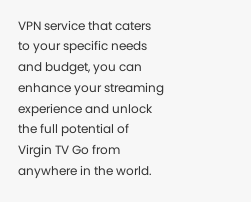VPN service that caters to your specific needs and budget, you can enhance your streaming experience and unlock the full potential of Virgin TV Go from anywhere in the world.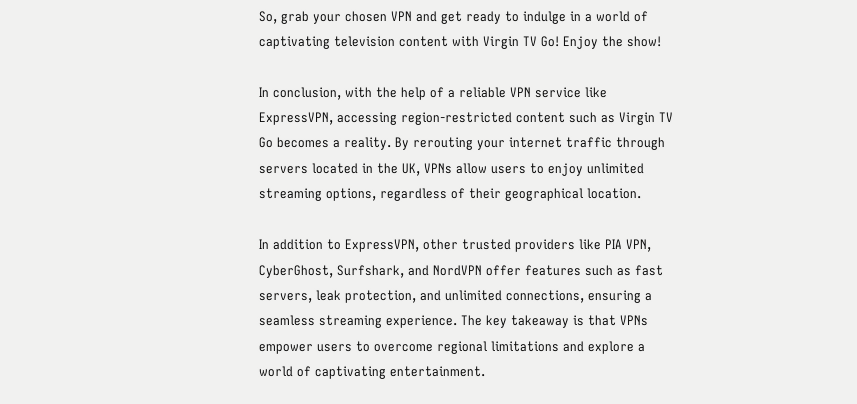So, grab your chosen VPN and get ready to indulge in a world of captivating television content with Virgin TV Go! Enjoy the show!

In conclusion, with the help of a reliable VPN service like ExpressVPN, accessing region-restricted content such as Virgin TV Go becomes a reality. By rerouting your internet traffic through servers located in the UK, VPNs allow users to enjoy unlimited streaming options, regardless of their geographical location.

In addition to ExpressVPN, other trusted providers like PIA VPN, CyberGhost, Surfshark, and NordVPN offer features such as fast servers, leak protection, and unlimited connections, ensuring a seamless streaming experience. The key takeaway is that VPNs empower users to overcome regional limitations and explore a world of captivating entertainment.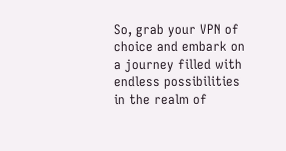So, grab your VPN of choice and embark on a journey filled with endless possibilities in the realm of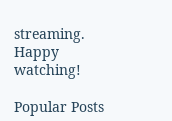streaming. Happy watching!

Popular Posts